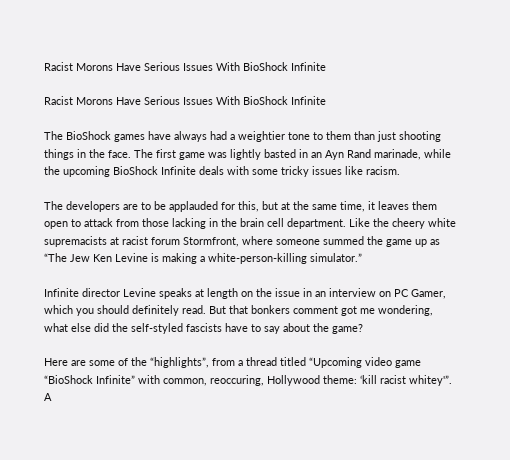Racist Morons Have Serious Issues With BioShock Infinite

Racist Morons Have Serious Issues With BioShock Infinite

The BioShock games have always had a weightier tone to them than just shooting things in the face. The first game was lightly basted in an Ayn Rand marinade, while the upcoming BioShock Infinite deals with some tricky issues like racism.

The developers are to be applauded for this, but at the same time, it leaves them open to attack from those lacking in the brain cell department. Like the cheery white supremacists at racist forum Stormfront, where someone summed the game up as “The Jew Ken Levine is making a white-person-killing simulator.”

Infinite director Levine speaks at length on the issue in an interview on PC Gamer, which you should definitely read. But that bonkers comment got me wondering, what else did the self-styled fascists have to say about the game?

Here are some of the “highlights”, from a thread titled “Upcoming video game “BioShock Infinite” with common, reoccuring, Hollywood theme: ‘kill racist whitey'”. A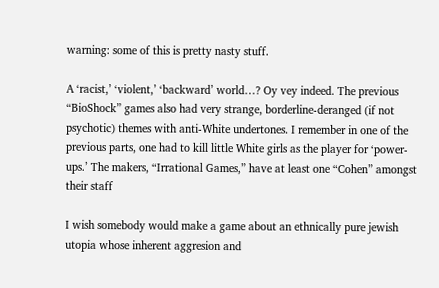warning: some of this is pretty nasty stuff.

A ‘racist,’ ‘violent,’ ‘backward’ world…? Oy vey indeed. The previous “BioShock” games also had very strange, borderline-deranged (if not psychotic) themes with anti-White undertones. I remember in one of the previous parts, one had to kill little White girls as the player for ‘power-ups.’ The makers, “Irrational Games,” have at least one “Cohen” amongst their staff

I wish somebody would make a game about an ethnically pure jewish utopia whose inherent aggresion and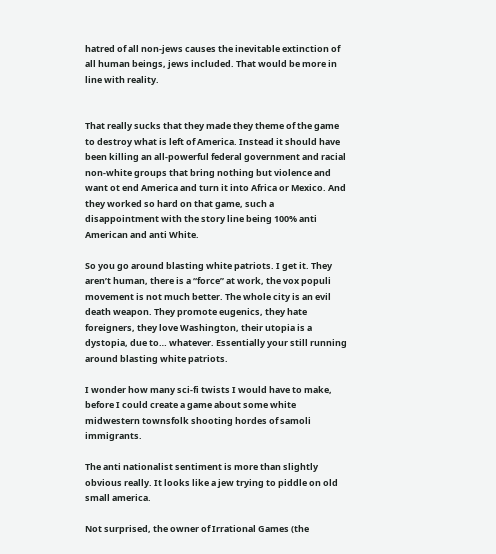hatred of all non-jews causes the inevitable extinction of all human beings, jews included. That would be more in line with reality.


That really sucks that they made they theme of the game to destroy what is left of America. Instead it should have been killing an all-powerful federal government and racial non-white groups that bring nothing but violence and want ot end America and turn it into Africa or Mexico. And they worked so hard on that game, such a disappointment with the story line being 100% anti American and anti White.

So you go around blasting white patriots. I get it. They aren’t human, there is a “force” at work, the vox populi movement is not much better. The whole city is an evil death weapon. They promote eugenics, they hate foreigners, they love Washington, their utopia is a dystopia, due to… whatever. Essentially your still running around blasting white patriots.

I wonder how many sci-fi twists I would have to make, before I could create a game about some white midwestern townsfolk shooting hordes of samoli immigrants.

The anti nationalist sentiment is more than slightly obvious really. It looks like a jew trying to piddle on old small america.

Not surprised, the owner of Irrational Games (the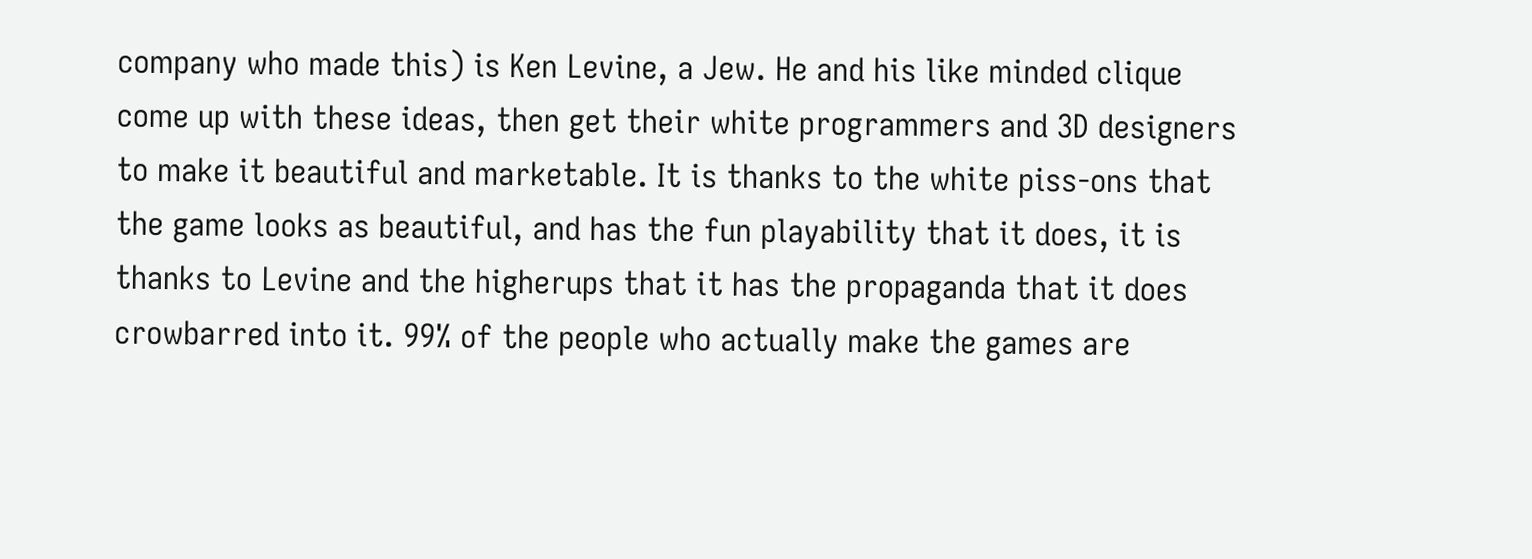company who made this) is Ken Levine, a Jew. He and his like minded clique come up with these ideas, then get their white programmers and 3D designers to make it beautiful and marketable. It is thanks to the white piss-ons that the game looks as beautiful, and has the fun playability that it does, it is thanks to Levine and the higherups that it has the propaganda that it does crowbarred into it. 99% of the people who actually make the games are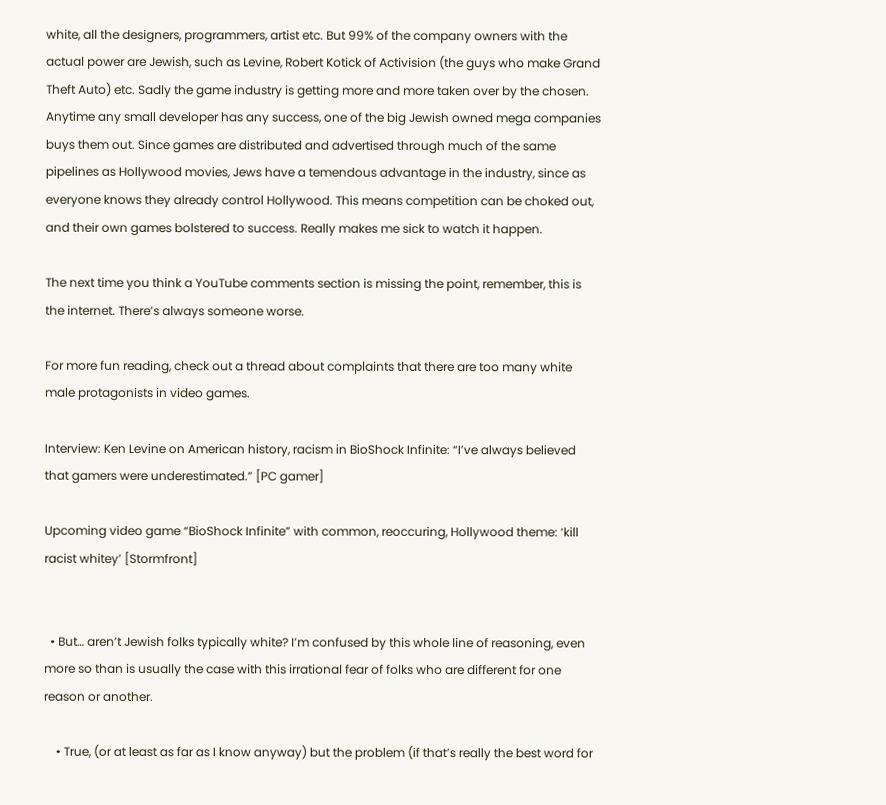white, all the designers, programmers, artist etc. But 99% of the company owners with the actual power are Jewish, such as Levine, Robert Kotick of Activision (the guys who make Grand Theft Auto) etc. Sadly the game industry is getting more and more taken over by the chosen. Anytime any small developer has any success, one of the big Jewish owned mega companies buys them out. Since games are distributed and advertised through much of the same pipelines as Hollywood movies, Jews have a temendous advantage in the industry, since as everyone knows they already control Hollywood. This means competition can be choked out, and their own games bolstered to success. Really makes me sick to watch it happen.

The next time you think a YouTube comments section is missing the point, remember, this is the internet. There’s always someone worse.

For more fun reading, check out a thread about complaints that there are too many white male protagonists in video games.

Interview: Ken Levine on American history, racism in BioShock Infinite: “I’ve always believed that gamers were underestimated.” [PC gamer]

Upcoming video game “BioShock Infinite” with common, reoccuring, Hollywood theme: ‘kill racist whitey’ [Stormfront]


  • But… aren’t Jewish folks typically white? I’m confused by this whole line of reasoning, even more so than is usually the case with this irrational fear of folks who are different for one reason or another.

    • True, (or at least as far as I know anyway) but the problem (if that’s really the best word for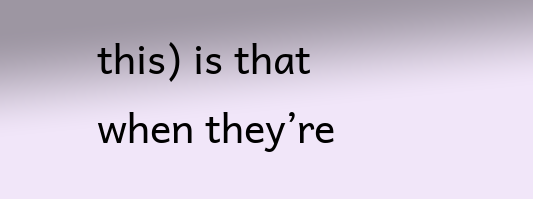this) is that when they’re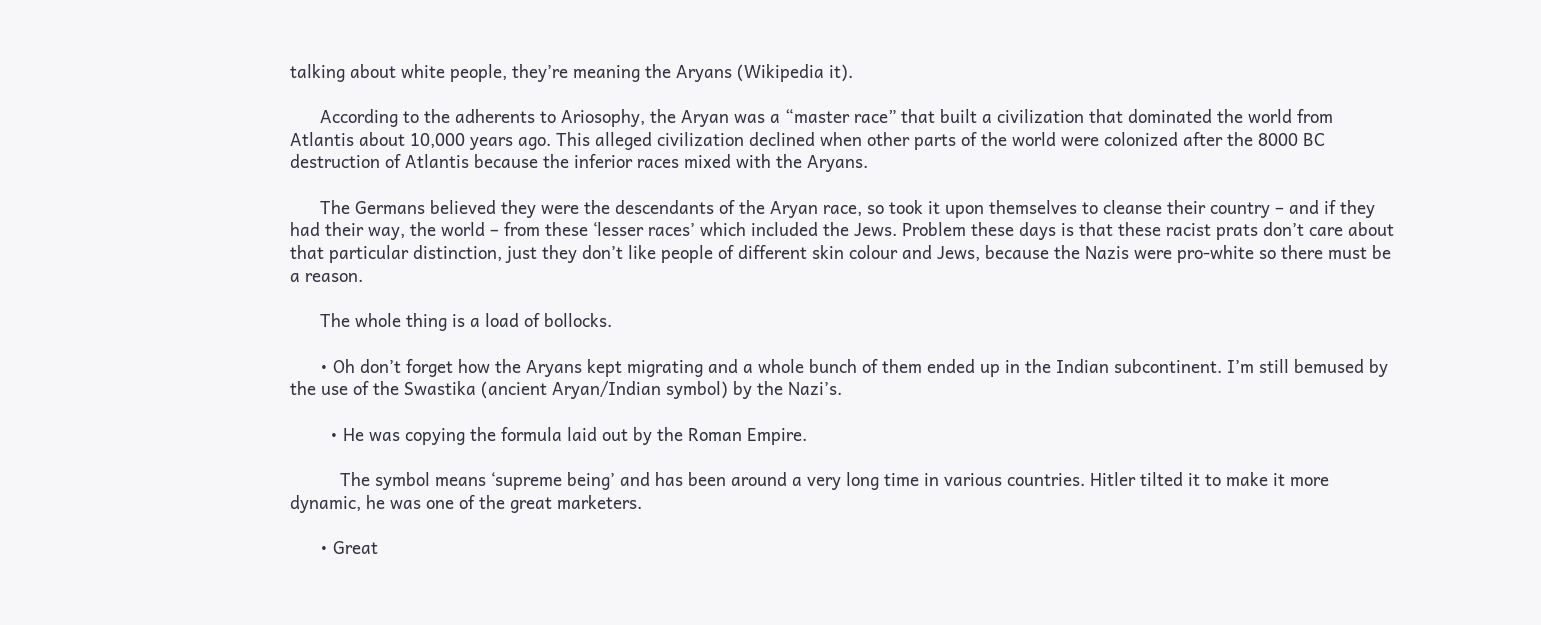talking about white people, they’re meaning the Aryans (Wikipedia it).

      According to the adherents to Ariosophy, the Aryan was a “master race” that built a civilization that dominated the world from Atlantis about 10,000 years ago. This alleged civilization declined when other parts of the world were colonized after the 8000 BC destruction of Atlantis because the inferior races mixed with the Aryans.

      The Germans believed they were the descendants of the Aryan race, so took it upon themselves to cleanse their country – and if they had their way, the world – from these ‘lesser races’ which included the Jews. Problem these days is that these racist prats don’t care about that particular distinction, just they don’t like people of different skin colour and Jews, because the Nazis were pro-white so there must be a reason.

      The whole thing is a load of bollocks.

      • Oh don’t forget how the Aryans kept migrating and a whole bunch of them ended up in the Indian subcontinent. I’m still bemused by the use of the Swastika (ancient Aryan/Indian symbol) by the Nazi’s.

        • He was copying the formula laid out by the Roman Empire.

          The symbol means ‘supreme being’ and has been around a very long time in various countries. Hitler tilted it to make it more dynamic, he was one of the great marketers.

      • Great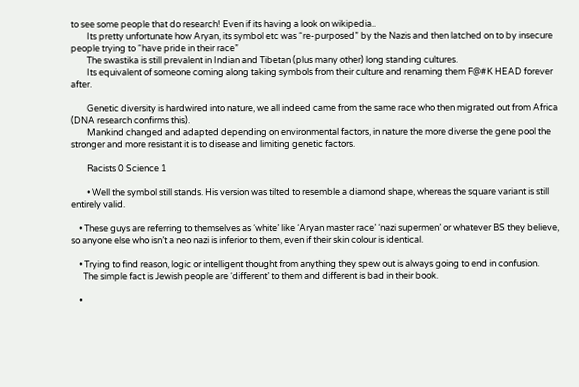to see some people that do research! Even if its having a look on wikipedia..
        Its pretty unfortunate how Aryan, its symbol etc was “re-purposed” by the Nazis and then latched on to by insecure people trying to “have pride in their race”
        The swastika is still prevalent in Indian and Tibetan (plus many other) long standing cultures.
        Its equivalent of someone coming along taking symbols from their culture and renaming them F@#K HEAD forever after.

        Genetic diversity is hardwired into nature, we all indeed came from the same race who then migrated out from Africa (DNA research confirms this).
        Mankind changed and adapted depending on environmental factors, in nature the more diverse the gene pool the stronger and more resistant it is to disease and limiting genetic factors.

        Racists 0 Science 1

        • Well the symbol still stands. His version was tilted to resemble a diamond shape, whereas the square variant is still entirely valid.

    • These guys are referring to themselves as ‘white’ like ‘Aryan master race’ ‘nazi supermen’ or whatever BS they believe, so anyone else who isn’t a neo nazi is inferior to them, even if their skin colour is identical.

    • Trying to find reason, logic or intelligent thought from anything they spew out is always going to end in confusion.
      The simple fact is Jewish people are ‘different’ to them and different is bad in their book.

    •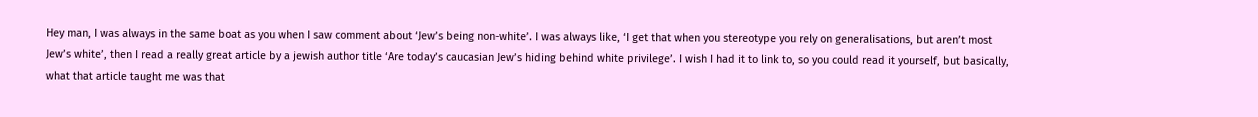Hey man, I was always in the same boat as you when I saw comment about ‘Jew’s being non-white’. I was always like, ‘I get that when you stereotype you rely on generalisations, but aren’t most Jew’s white’, then I read a really great article by a jewish author title ‘Are today’s caucasian Jew’s hiding behind white privilege’. I wish I had it to link to, so you could read it yourself, but basically, what that article taught me was that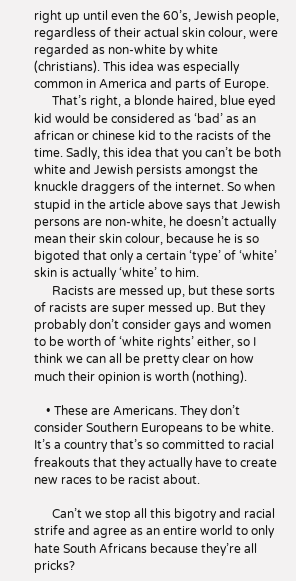right up until even the 60’s, Jewish people, regardless of their actual skin colour, were regarded as non-white by white (christians). This idea was especially common in America and parts of Europe.
      That’s right, a blonde haired, blue eyed kid would be considered as ‘bad’ as an african or chinese kid to the racists of the time. Sadly, this idea that you can’t be both white and Jewish persists amongst the knuckle draggers of the internet. So when stupid in the article above says that Jewish persons are non-white, he doesn’t actually mean their skin colour, because he is so bigoted that only a certain ‘type’ of ‘white’ skin is actually ‘white’ to him.
      Racists are messed up, but these sorts of racists are super messed up. But they probably don’t consider gays and women to be worth of ‘white rights’ either, so I think we can all be pretty clear on how much their opinion is worth (nothing).

    • These are Americans. They don’t consider Southern Europeans to be white. It’s a country that’s so committed to racial freakouts that they actually have to create new races to be racist about.

      Can’t we stop all this bigotry and racial strife and agree as an entire world to only hate South Africans because they’re all pricks?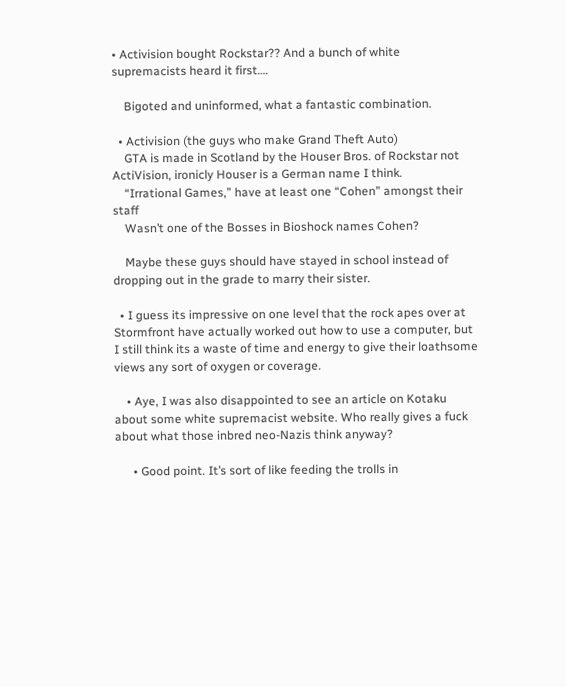• Activision bought Rockstar?? And a bunch of white supremacists heard it first….

    Bigoted and uninformed, what a fantastic combination.

  • Activision (the guys who make Grand Theft Auto)
    GTA is made in Scotland by the Houser Bros. of Rockstar not ActiVision, ironicly Houser is a German name I think.
    “Irrational Games,” have at least one “Cohen” amongst their staff
    Wasn’t one of the Bosses in Bioshock names Cohen?

    Maybe these guys should have stayed in school instead of dropping out in the grade to marry their sister.

  • I guess its impressive on one level that the rock apes over at Stormfront have actually worked out how to use a computer, but I still think its a waste of time and energy to give their loathsome views any sort of oxygen or coverage.

    • Aye, I was also disappointed to see an article on Kotaku about some white supremacist website. Who really gives a fuck about what those inbred neo-Nazis think anyway?

      • Good point. It’s sort of like feeding the trolls in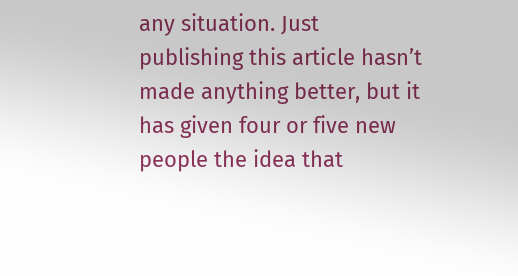any situation. Just publishing this article hasn’t made anything better, but it has given four or five new people the idea that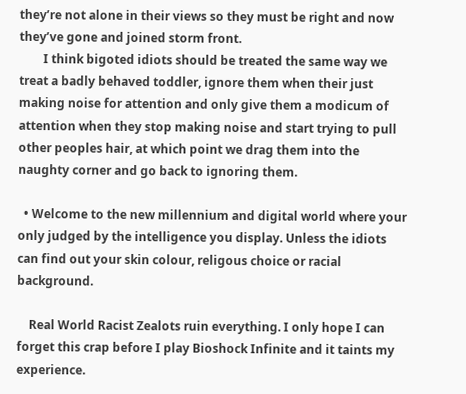they’re not alone in their views so they must be right and now they’ve gone and joined storm front.
        I think bigoted idiots should be treated the same way we treat a badly behaved toddler, ignore them when their just making noise for attention and only give them a modicum of attention when they stop making noise and start trying to pull other peoples hair, at which point we drag them into the naughty corner and go back to ignoring them.

  • Welcome to the new millennium and digital world where your only judged by the intelligence you display. Unless the idiots can find out your skin colour, religous choice or racial background.

    Real World Racist Zealots ruin everything. I only hope I can forget this crap before I play Bioshock Infinite and it taints my experience.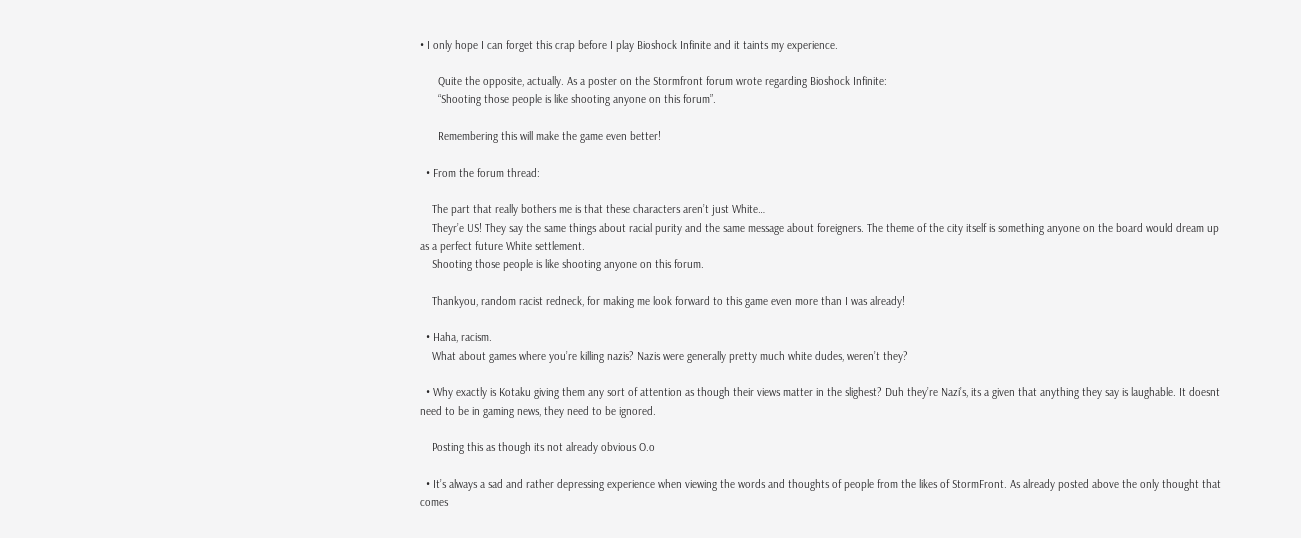• I only hope I can forget this crap before I play Bioshock Infinite and it taints my experience.

      Quite the opposite, actually. As a poster on the Stormfront forum wrote regarding Bioshock Infinite:
      “Shooting those people is like shooting anyone on this forum”.

      Remembering this will make the game even better!

  • From the forum thread:

    The part that really bothers me is that these characters aren’t just White…
    Theyr’e US! They say the same things about racial purity and the same message about foreigners. The theme of the city itself is something anyone on the board would dream up as a perfect future White settlement.
    Shooting those people is like shooting anyone on this forum.

    Thankyou, random racist redneck, for making me look forward to this game even more than I was already!

  • Haha, racism.
    What about games where you’re killing nazis? Nazis were generally pretty much white dudes, weren’t they?

  • Why exactly is Kotaku giving them any sort of attention as though their views matter in the slighest? Duh they’re Nazi’s, its a given that anything they say is laughable. It doesnt need to be in gaming news, they need to be ignored.

    Posting this as though its not already obvious O.o

  • It’s always a sad and rather depressing experience when viewing the words and thoughts of people from the likes of StormFront. As already posted above the only thought that comes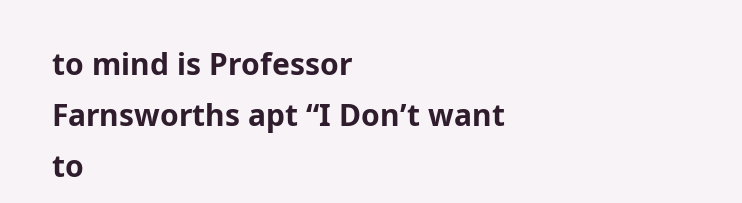to mind is Professor Farnsworths apt “I Don’t want to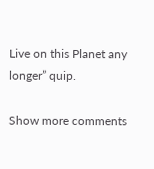Live on this Planet any longer” quip.

Show more comments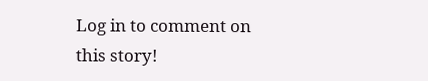Log in to comment on this story!